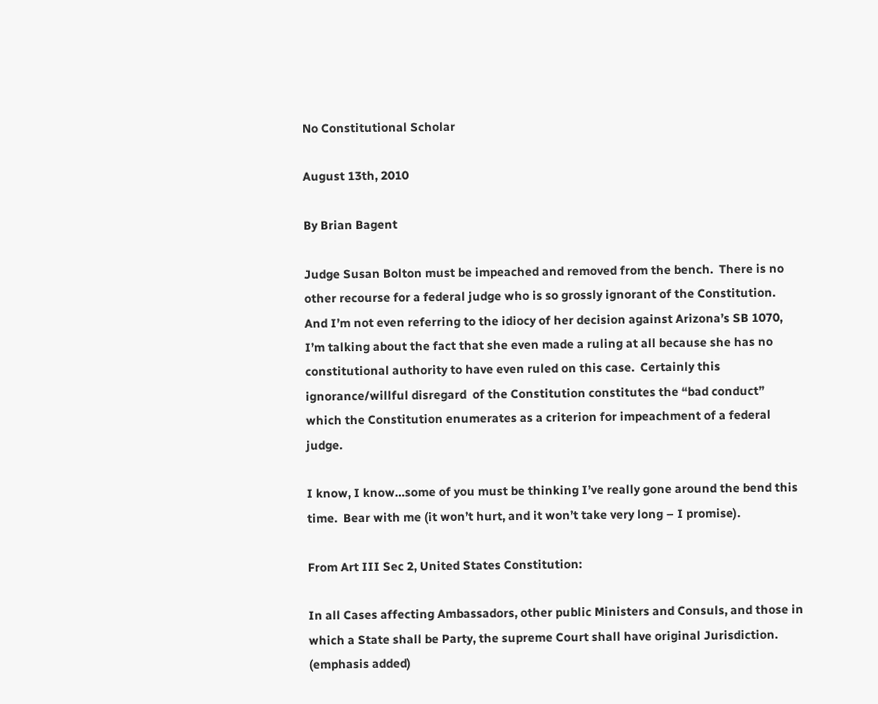No Constitutional Scholar

August 13th, 2010

By Brian Bagent

Judge Susan Bolton must be impeached and removed from the bench.  There is no other recourse for a federal judge who is so grossly ignorant of the Constitution.  And I’m not even referring to the idiocy of her decision against Arizona’s SB 1070, I’m talking about the fact that she even made a ruling at all because she has no constitutional authority to have even ruled on this case.  Certainly this ignorance/willful disregard  of the Constitution constitutes the “bad conduct” which the Constitution enumerates as a criterion for impeachment of a federal judge.

I know, I know…some of you must be thinking I’ve really gone around the bend this time.  Bear with me (it won’t hurt, and it won’t take very long – I promise).

From Art III Sec 2, United States Constitution:

In all Cases affecting Ambassadors, other public Ministers and Consuls, and those in which a State shall be Party, the supreme Court shall have original Jurisdiction. (emphasis added)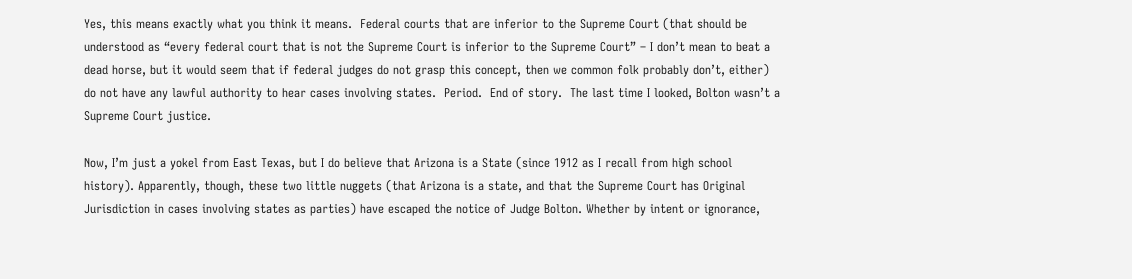Yes, this means exactly what you think it means.  Federal courts that are inferior to the Supreme Court (that should be understood as “every federal court that is not the Supreme Court is inferior to the Supreme Court” – I don’t mean to beat a dead horse, but it would seem that if federal judges do not grasp this concept, then we common folk probably don’t, either) do not have any lawful authority to hear cases involving states.  Period.  End of story.  The last time I looked, Bolton wasn’t a Supreme Court justice.

Now, I’m just a yokel from East Texas, but I do believe that Arizona is a State (since 1912 as I recall from high school history). Apparently, though, these two little nuggets (that Arizona is a state, and that the Supreme Court has Original Jurisdiction in cases involving states as parties) have escaped the notice of Judge Bolton. Whether by intent or ignorance,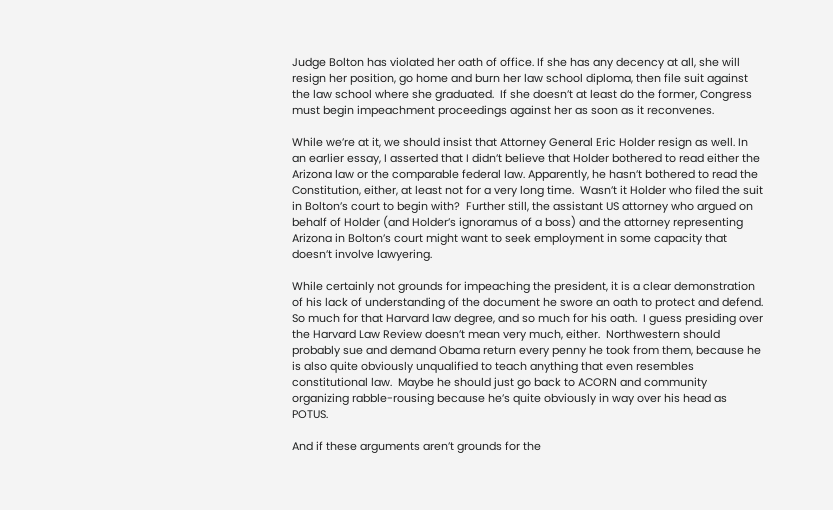Judge Bolton has violated her oath of office. If she has any decency at all, she will resign her position, go home and burn her law school diploma, then file suit against the law school where she graduated.  If she doesn’t at least do the former, Congress must begin impeachment proceedings against her as soon as it reconvenes.

While we’re at it, we should insist that Attorney General Eric Holder resign as well. In an earlier essay, I asserted that I didn’t believe that Holder bothered to read either the Arizona law or the comparable federal law. Apparently, he hasn’t bothered to read the Constitution, either, at least not for a very long time.  Wasn’t it Holder who filed the suit in Bolton’s court to begin with?  Further still, the assistant US attorney who argued on behalf of Holder (and Holder’s ignoramus of a boss) and the attorney representing Arizona in Bolton’s court might want to seek employment in some capacity that doesn’t involve lawyering.

While certainly not grounds for impeaching the president, it is a clear demonstration of his lack of understanding of the document he swore an oath to protect and defend.  So much for that Harvard law degree, and so much for his oath.  I guess presiding over the Harvard Law Review doesn’t mean very much, either.  Northwestern should probably sue and demand Obama return every penny he took from them, because he is also quite obviously unqualified to teach anything that even resembles constitutional law.  Maybe he should just go back to ACORN and community organizing rabble-rousing because he’s quite obviously in way over his head as POTUS.

And if these arguments aren’t grounds for the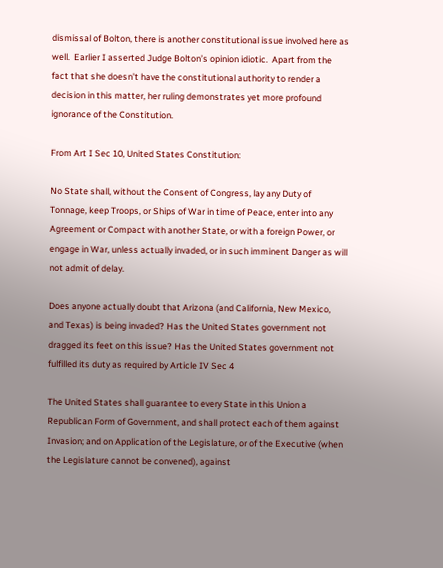dismissal of Bolton, there is another constitutional issue involved here as well.  Earlier I asserted Judge Bolton’s opinion idiotic.  Apart from the fact that she doesn’t have the constitutional authority to render a decision in this matter, her ruling demonstrates yet more profound ignorance of the Constitution.

From Art I Sec 10, United States Constitution:

No State shall, without the Consent of Congress, lay any Duty of Tonnage, keep Troops, or Ships of War in time of Peace, enter into any Agreement or Compact with another State, or with a foreign Power, or engage in War, unless actually invaded, or in such imminent Danger as will not admit of delay.

Does anyone actually doubt that Arizona (and California, New Mexico, and Texas) is being invaded? Has the United States government not dragged its feet on this issue? Has the United States government not fulfilled its duty as required by Article IV Sec 4

The United States shall guarantee to every State in this Union a Republican Form of Government, and shall protect each of them against Invasion; and on Application of the Legislature, or of the Executive (when the Legislature cannot be convened), against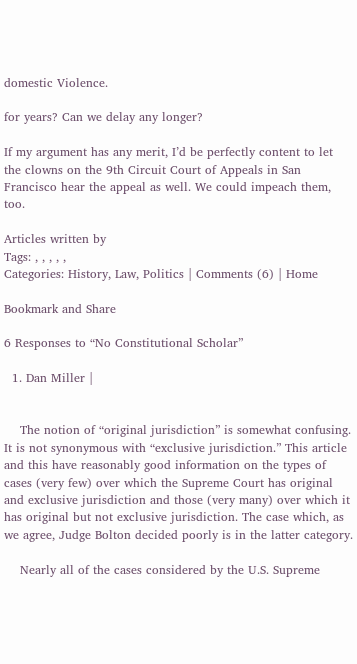domestic Violence.

for years? Can we delay any longer?

If my argument has any merit, I’d be perfectly content to let the clowns on the 9th Circuit Court of Appeals in San Francisco hear the appeal as well. We could impeach them, too.

Articles written by
Tags: , , , , ,
Categories: History, Law, Politics | Comments (6) | Home

Bookmark and Share

6 Responses to “No Constitutional Scholar”

  1. Dan Miller |


    The notion of “original jurisdiction” is somewhat confusing. It is not synonymous with “exclusive jurisdiction.” This article and this have reasonably good information on the types of cases (very few) over which the Supreme Court has original and exclusive jurisdiction and those (very many) over which it has original but not exclusive jurisdiction. The case which, as we agree, Judge Bolton decided poorly is in the latter category.

    Nearly all of the cases considered by the U.S. Supreme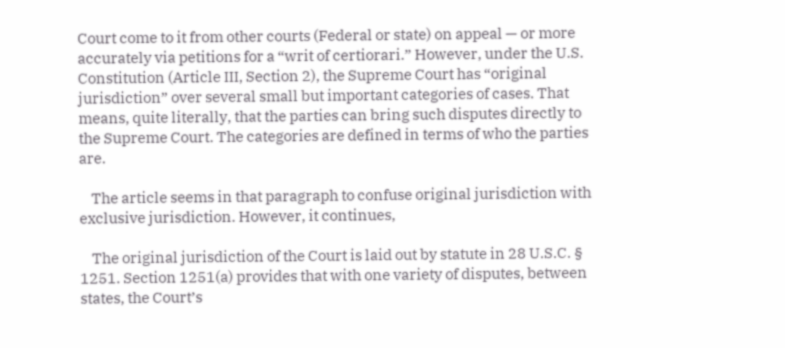Court come to it from other courts (Federal or state) on appeal — or more accurately via petitions for a “writ of certiorari.” However, under the U.S. Constitution (Article III, Section 2), the Supreme Court has “original jurisdiction” over several small but important categories of cases. That means, quite literally, that the parties can bring such disputes directly to the Supreme Court. The categories are defined in terms of who the parties are.

    The article seems in that paragraph to confuse original jurisdiction with exclusive jurisdiction. However, it continues,

    The original jurisdiction of the Court is laid out by statute in 28 U.S.C. § 1251. Section 1251(a) provides that with one variety of disputes, between states, the Court’s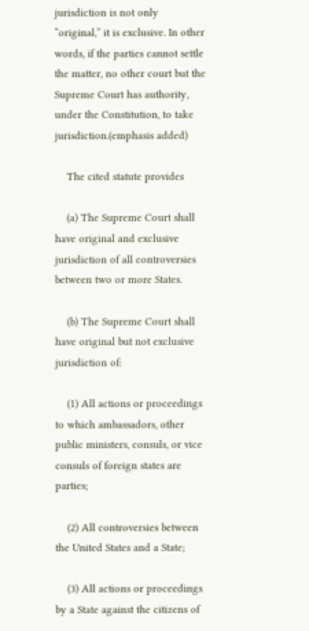jurisdiction is not only “original,” it is exclusive. In other words, if the parties cannot settle the matter, no other court but the Supreme Court has authority, under the Constitution, to take jurisdiction.(emphasis added)

    The cited statute provides

    (a) The Supreme Court shall have original and exclusive jurisdiction of all controversies between two or more States.

    (b) The Supreme Court shall have original but not exclusive jurisdiction of:

    (1) All actions or proceedings to which ambassadors, other public ministers, consuls, or vice consuls of foreign states are parties;

    (2) All controversies between the United States and a State;

    (3) All actions or proceedings by a State against the citizens of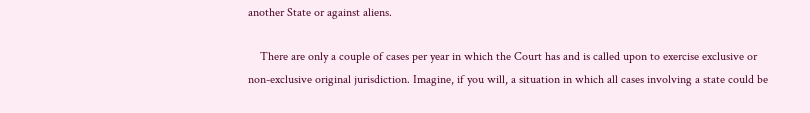another State or against aliens.

    There are only a couple of cases per year in which the Court has and is called upon to exercise exclusive or non-exclusive original jurisdiction. Imagine, if you will, a situation in which all cases involving a state could be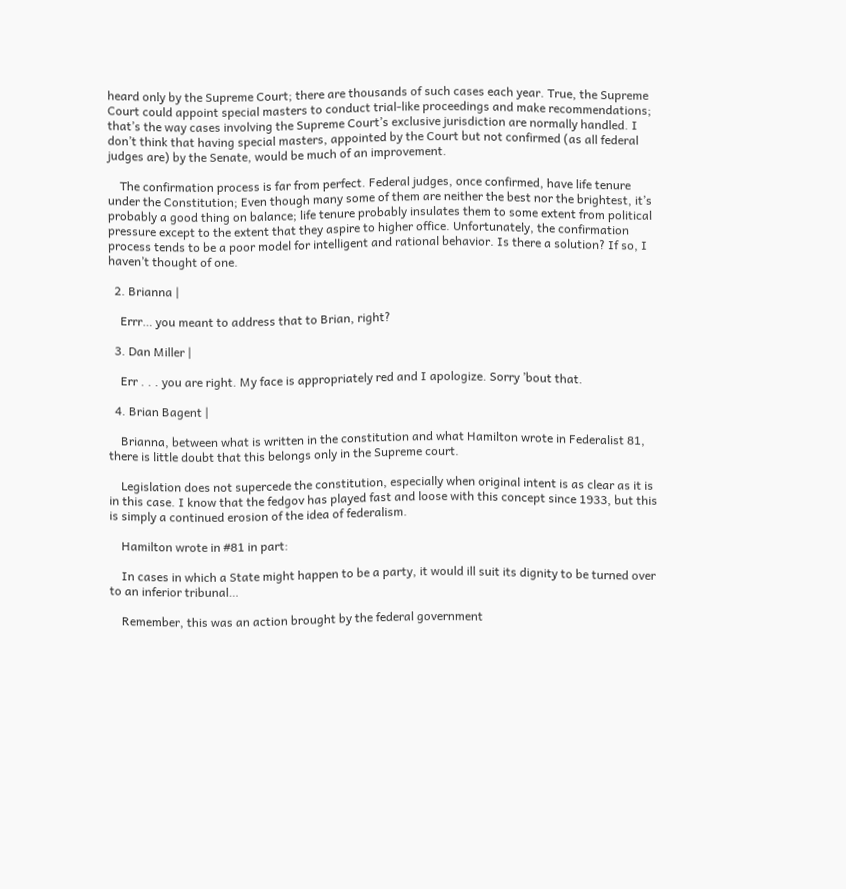heard only by the Supreme Court; there are thousands of such cases each year. True, the Supreme Court could appoint special masters to conduct trial-like proceedings and make recommendations; that’s the way cases involving the Supreme Court’s exclusive jurisdiction are normally handled. I don’t think that having special masters, appointed by the Court but not confirmed (as all federal judges are) by the Senate, would be much of an improvement.

    The confirmation process is far from perfect. Federal judges, once confirmed, have life tenure under the Constitution; Even though many some of them are neither the best nor the brightest, it’s probably a good thing on balance; life tenure probably insulates them to some extent from political pressure except to the extent that they aspire to higher office. Unfortunately, the confirmation process tends to be a poor model for intelligent and rational behavior. Is there a solution? If so, I haven’t thought of one.

  2. Brianna |

    Errr… you meant to address that to Brian, right?

  3. Dan Miller |

    Err . . . you are right. My face is appropriately red and I apologize. Sorry ’bout that.

  4. Brian Bagent |

    Brianna, between what is written in the constitution and what Hamilton wrote in Federalist 81, there is little doubt that this belongs only in the Supreme court.

    Legislation does not supercede the constitution, especially when original intent is as clear as it is in this case. I know that the fedgov has played fast and loose with this concept since 1933, but this is simply a continued erosion of the idea of federalism.

    Hamilton wrote in #81 in part:

    In cases in which a State might happen to be a party, it would ill suit its dignity to be turned over to an inferior tribunal…

    Remember, this was an action brought by the federal government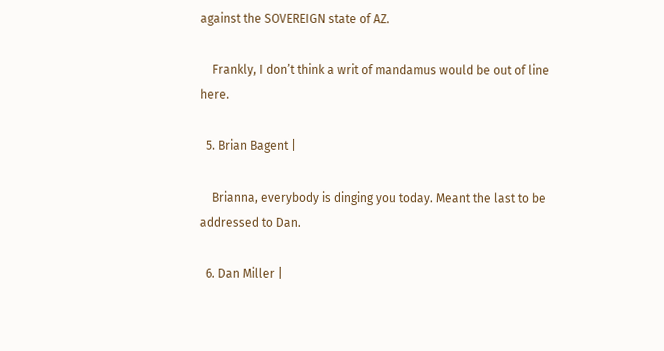against the SOVEREIGN state of AZ.

    Frankly, I don’t think a writ of mandamus would be out of line here.

  5. Brian Bagent |

    Brianna, everybody is dinging you today. Meant the last to be addressed to Dan.

  6. Dan Miller |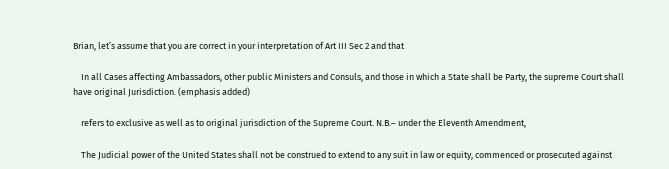Brian, let’s assume that you are correct in your interpretation of Art III Sec 2 and that

    In all Cases affecting Ambassadors, other public Ministers and Consuls, and those in which a State shall be Party, the supreme Court shall have original Jurisdiction. (emphasis added)

    refers to exclusive as well as to original jurisdiction of the Supreme Court. N.B.– under the Eleventh Amendment,

    The Judicial power of the United States shall not be construed to extend to any suit in law or equity, commenced or prosecuted against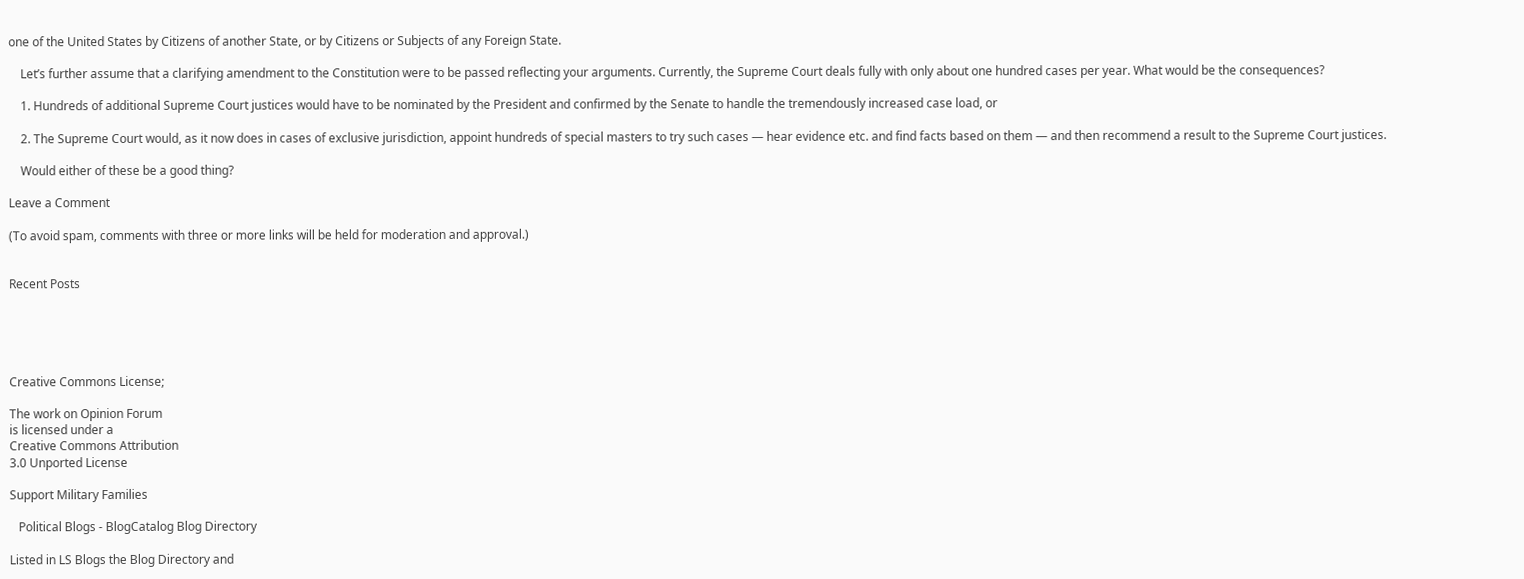one of the United States by Citizens of another State, or by Citizens or Subjects of any Foreign State.

    Let’s further assume that a clarifying amendment to the Constitution were to be passed reflecting your arguments. Currently, the Supreme Court deals fully with only about one hundred cases per year. What would be the consequences?

    1. Hundreds of additional Supreme Court justices would have to be nominated by the President and confirmed by the Senate to handle the tremendously increased case load, or

    2. The Supreme Court would, as it now does in cases of exclusive jurisdiction, appoint hundreds of special masters to try such cases — hear evidence etc. and find facts based on them — and then recommend a result to the Supreme Court justices.

    Would either of these be a good thing?

Leave a Comment

(To avoid spam, comments with three or more links will be held for moderation and approval.)


Recent Posts





Creative Commons License;

The work on Opinion Forum
is licensed under a
Creative Commons Attribution
3.0 Unported License

Support Military Families

   Political Blogs - BlogCatalog Blog Directory

Listed in LS Blogs the Blog Directory and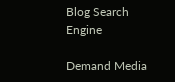Blog Search Engine

Demand Media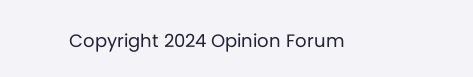Copyright 2024 Opinion Forum